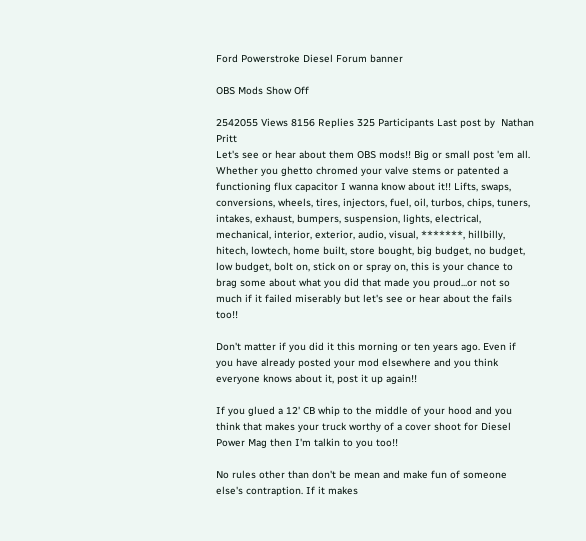Ford Powerstroke Diesel Forum banner

OBS Mods Show Off

2542055 Views 8156 Replies 325 Participants Last post by  Nathan Pritt
Let's see or hear about them OBS mods!! Big or small post 'em all. Whether you ghetto chromed your valve stems or patented a functioning flux capacitor I wanna know about it!! Lifts, swaps, conversions, wheels, tires, injectors, fuel, oil, turbos, chips, tuners, intakes, exhaust, bumpers, suspension, lights, electrical, mechanical, interior, exterior, audio, visual, *******, hillbilly, hitech, lowtech, home built, store bought, big budget, no budget, low budget, bolt on, stick on or spray on, this is your chance to brag some about what you did that made you proud...or not so much if it failed miserably but let's see or hear about the fails too!!

Don't matter if you did it this morning or ten years ago. Even if you have already posted your mod elsewhere and you think everyone knows about it, post it up again!!

If you glued a 12' CB whip to the middle of your hood and you think that makes your truck worthy of a cover shoot for Diesel Power Mag then I'm talkin to you too!!

No rules other than don't be mean and make fun of someone else's contraption. If it makes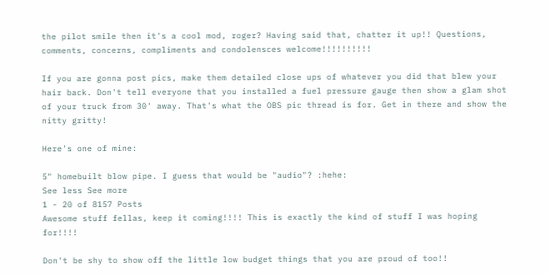the pilot smile then it's a cool mod, roger? Having said that, chatter it up!! Questions, comments, concerns, compliments and condolensces welcome!!!!!!!!!!

If you are gonna post pics, make them detailed close ups of whatever you did that blew your hair back. Don't tell everyone that you installed a fuel pressure gauge then show a glam shot of your truck from 30' away. That's what the OBS pic thread is for. Get in there and show the nitty gritty!

Here's one of mine:

5" homebuilt blow pipe. I guess that would be "audio"? :hehe:
See less See more
1 - 20 of 8157 Posts
Awesome stuff fellas, keep it coming!!!! This is exactly the kind of stuff I was hoping for!!!!

Don't be shy to show off the little low budget things that you are proud of too!!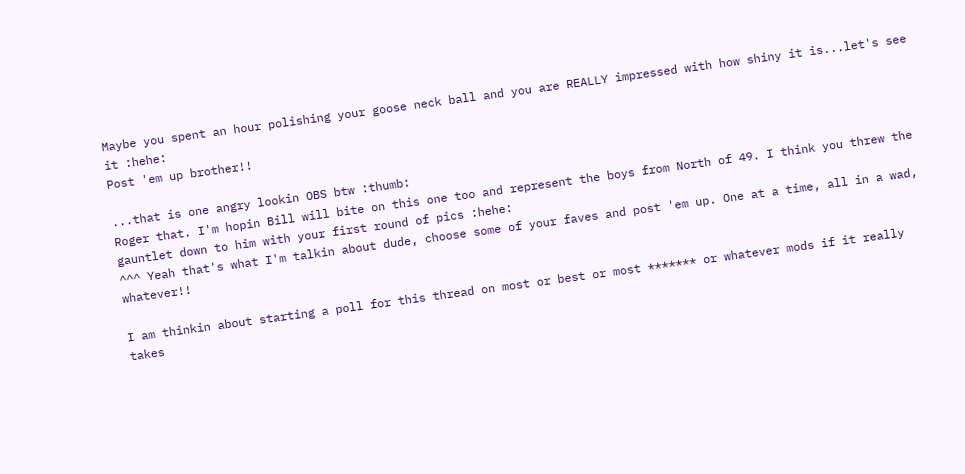Maybe you spent an hour polishing your goose neck ball and you are REALLY impressed with how shiny it is...let's see it :hehe:
Post 'em up brother!!

...that is one angry lookin OBS btw :thumb:
Roger that. I'm hopin Bill will bite on this one too and represent the boys from North of 49. I think you threw the gauntlet down to him with your first round of pics :hehe:
^^^ Yeah that's what I'm talkin about dude, choose some of your faves and post 'em up. One at a time, all in a wad, whatever!!

I am thinkin about starting a poll for this thread on most or best or most ******* or whatever mods if it really takes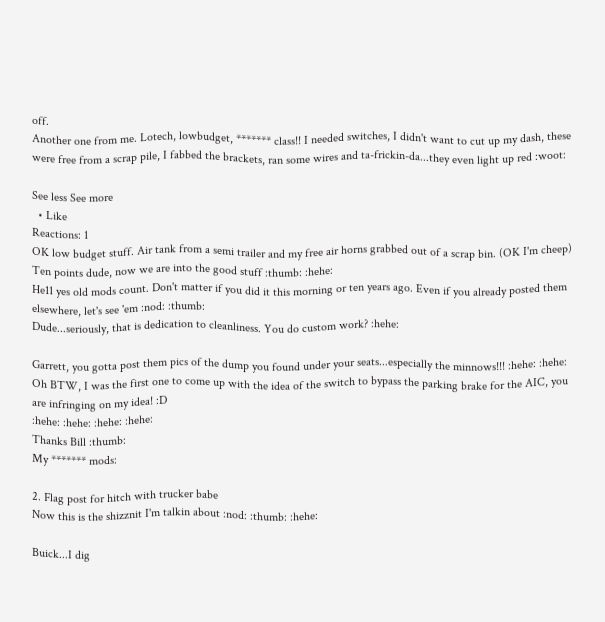off.
Another one from me. Lotech, lowbudget, ******* class!! I needed switches, I didn't want to cut up my dash, these were free from a scrap pile, I fabbed the brackets, ran some wires and ta-frickin-da...they even light up red :woot:

See less See more
  • Like
Reactions: 1
OK low budget stuff. Air tank from a semi trailer and my free air horns grabbed out of a scrap bin. (OK I'm cheep)
Ten points dude, now we are into the good stuff :thumb: :hehe:
He11 yes old mods count. Don't matter if you did it this morning or ten years ago. Even if you already posted them elsewhere, let's see 'em :nod: :thumb:
Dude...seriously, that is dedication to cleanliness. You do custom work? :hehe:

Garrett, you gotta post them pics of the dump you found under your seats...especially the minnows!!! :hehe: :hehe:
Oh BTW, I was the first one to come up with the idea of the switch to bypass the parking brake for the AIC, you are infringing on my idea! :D
:hehe: :hehe: :hehe: :hehe:
Thanks Bill :thumb:
My ******* mods:

2. Flag post for hitch with trucker babe
Now this is the shizznit I'm talkin about :nod: :thumb: :hehe:

Buick...I dig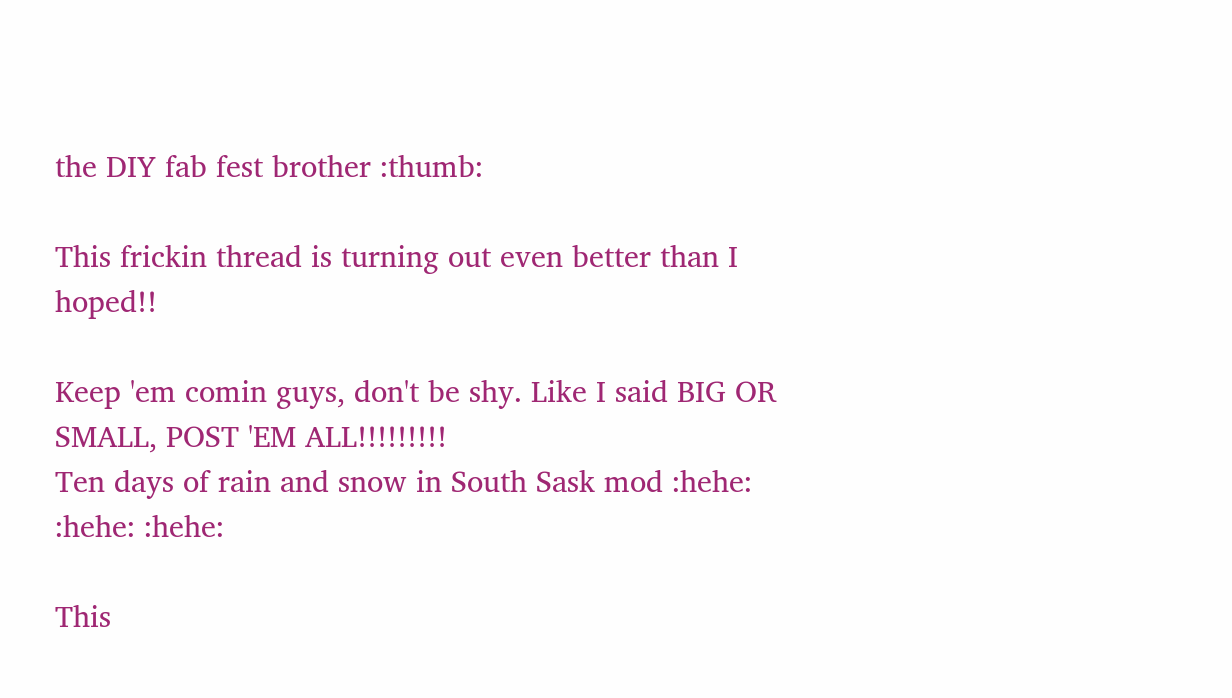the DIY fab fest brother :thumb:

This frickin thread is turning out even better than I hoped!!

Keep 'em comin guys, don't be shy. Like I said BIG OR SMALL, POST 'EM ALL!!!!!!!!!
Ten days of rain and snow in South Sask mod :hehe: :hehe: :hehe:

This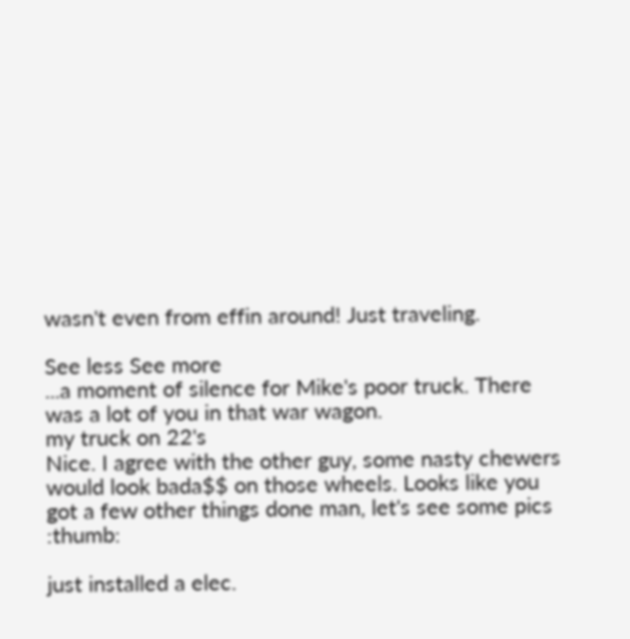wasn't even from effin around! Just traveling.

See less See more
...a moment of silence for Mike's poor truck. There was a lot of you in that war wagon.
my truck on 22's
Nice. I agree with the other guy, some nasty chewers would look bada$$ on those wheels. Looks like you got a few other things done man, let's see some pics :thumb:

just installed a elec.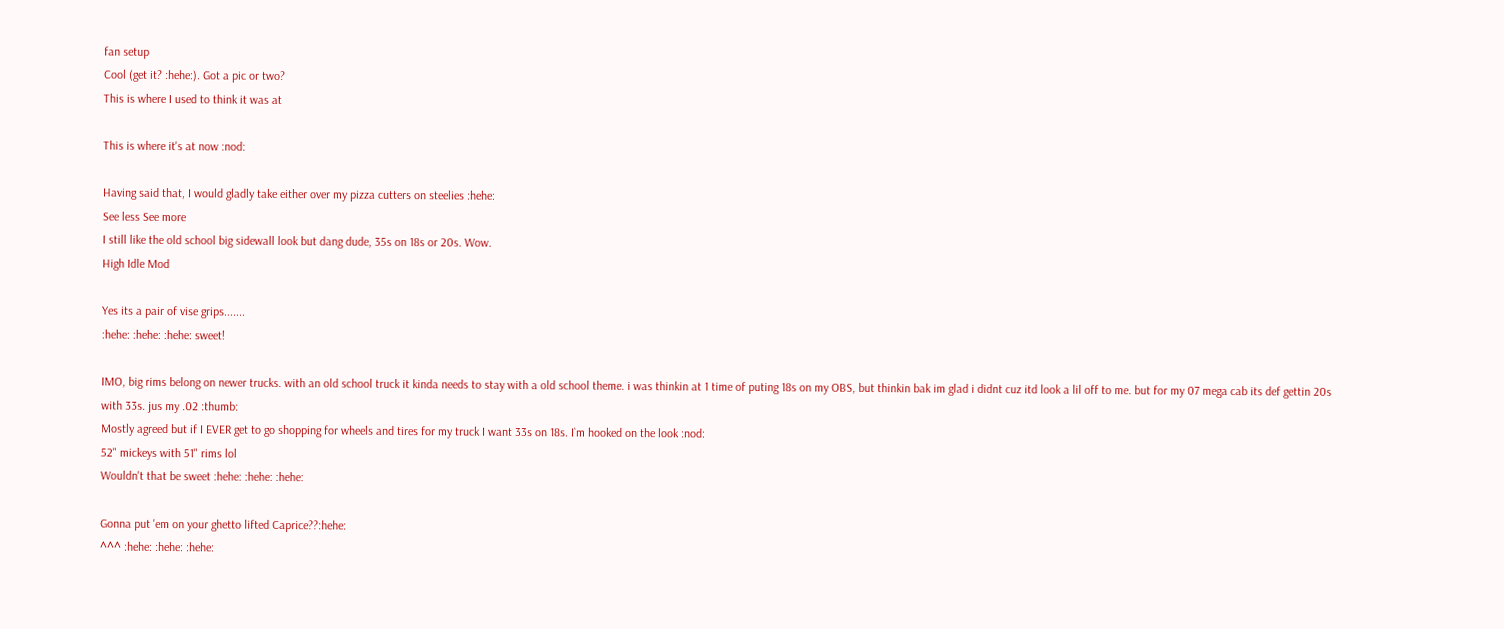fan setup
Cool (get it? :hehe:). Got a pic or two?
This is where I used to think it was at

This is where it's at now :nod:

Having said that, I would gladly take either over my pizza cutters on steelies :hehe:
See less See more
I still like the old school big sidewall look but dang dude, 35s on 18s or 20s. Wow.
High Idle Mod

Yes its a pair of vise grips.......
:hehe: :hehe: :hehe: sweet!

IMO, big rims belong on newer trucks. with an old school truck it kinda needs to stay with a old school theme. i was thinkin at 1 time of puting 18s on my OBS, but thinkin bak im glad i didnt cuz itd look a lil off to me. but for my 07 mega cab its def gettin 20s with 33s. jus my .02 :thumb:
Mostly agreed but if I EVER get to go shopping for wheels and tires for my truck I want 33s on 18s. I`m hooked on the look :nod:
52" mickeys with 51" rims lol
Wouldn't that be sweet :hehe: :hehe: :hehe:

Gonna put 'em on your ghetto lifted Caprice??:hehe:
^^^ :hehe: :hehe: :hehe: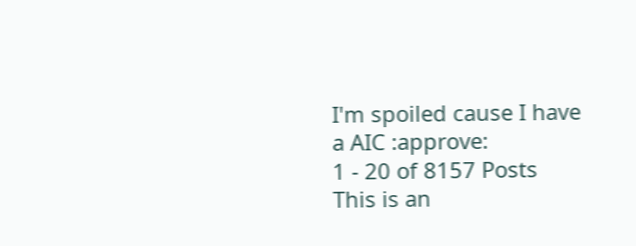I'm spoiled cause I have a AIC :approve:
1 - 20 of 8157 Posts
This is an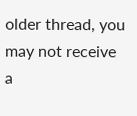older thread, you may not receive a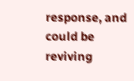response, and could be reviving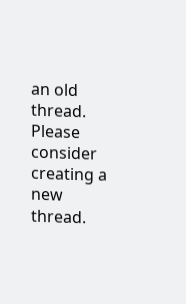an old thread. Please consider creating a new thread.